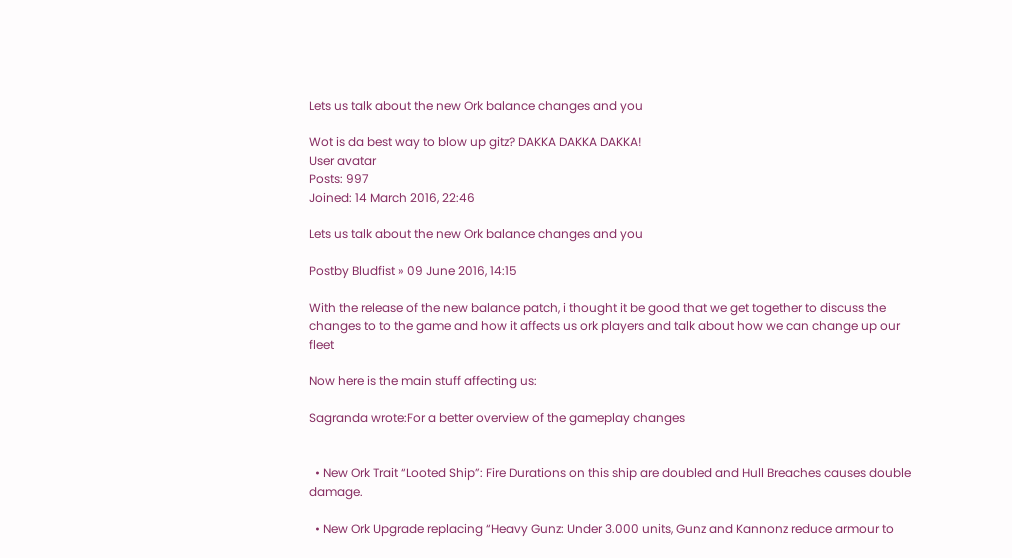Lets us talk about the new Ork balance changes and you

Wot is da best way to blow up gitz? DAKKA DAKKA DAKKA!
User avatar
Posts: 997
Joined: 14 March 2016, 22:46

Lets us talk about the new Ork balance changes and you

Postby Bludfist » 09 June 2016, 14:15

With the release of the new balance patch, i thought it be good that we get together to discuss the changes to to the game and how it affects us ork players and talk about how we can change up our fleet

Now here is the main stuff affecting us:

Sagranda wrote:For a better overview of the gameplay changes


  • New Ork Trait “Looted Ship”: Fire Durations on this ship are doubled and Hull Breaches causes double damage.

  • New Ork Upgrade replacing “Heavy Gunz: Under 3.000 units, Gunz and Kannonz reduce armour to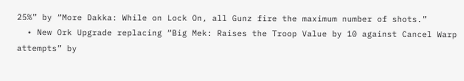25%” by “More Dakka: While on Lock On, all Gunz fire the maximum number of shots.”
  • New Ork Upgrade replacing “Big Mek: Raises the Troop Value by 10 against Cancel Warp attempts” by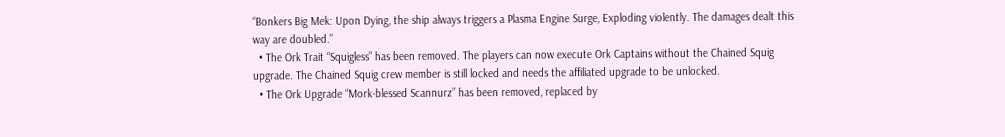“Bonkers Big Mek: Upon Dying, the ship always triggers a Plasma Engine Surge, Exploding violently. The damages dealt this way are doubled.”
  • The Ork Trait “Squigless” has been removed. The players can now execute Ork Captains without the Chained Squig upgrade. The Chained Squig crew member is still locked and needs the affiliated upgrade to be unlocked.
  • The Ork Upgrade “Mork-blessed Scannurz” has been removed, replaced by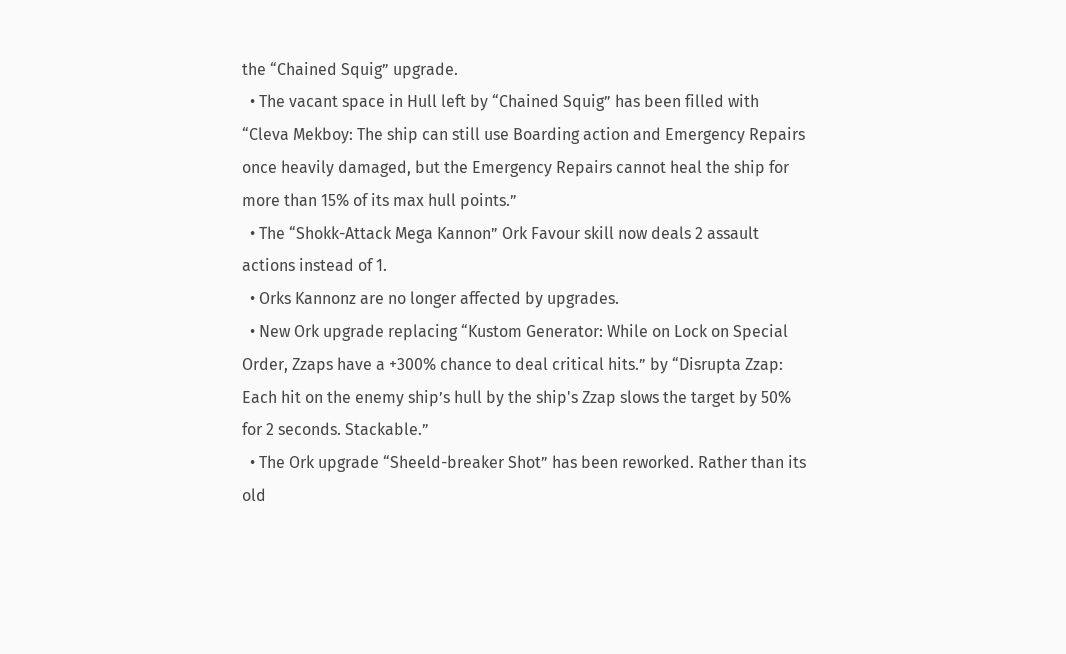the “Chained Squig” upgrade.
  • The vacant space in Hull left by “Chained Squig” has been filled with “Cleva Mekboy: The ship can still use Boarding action and Emergency Repairs once heavily damaged, but the Emergency Repairs cannot heal the ship for more than 15% of its max hull points.”
  • The “Shokk-Attack Mega Kannon” Ork Favour skill now deals 2 assault actions instead of 1.
  • Orks Kannonz are no longer affected by upgrades.
  • New Ork upgrade replacing “Kustom Generator: While on Lock on Special Order, Zzaps have a +300% chance to deal critical hits.” by “Disrupta Zzap: Each hit on the enemy ship’s hull by the ship's Zzap slows the target by 50% for 2 seconds. Stackable.”
  • The Ork upgrade “Sheeld-breaker Shot” has been reworked. Rather than its old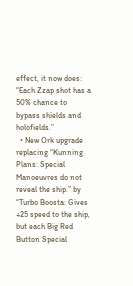effect, it now does: “Each Zzap shot has a 50% chance to bypass shields and holofields.”
  • New Ork upgrade replacing “Kunning Plans: Special Manoeuvres do not reveal the ship.” by “Turbo Boosta: Gives +25 speed to the ship, but each Big Red Button Special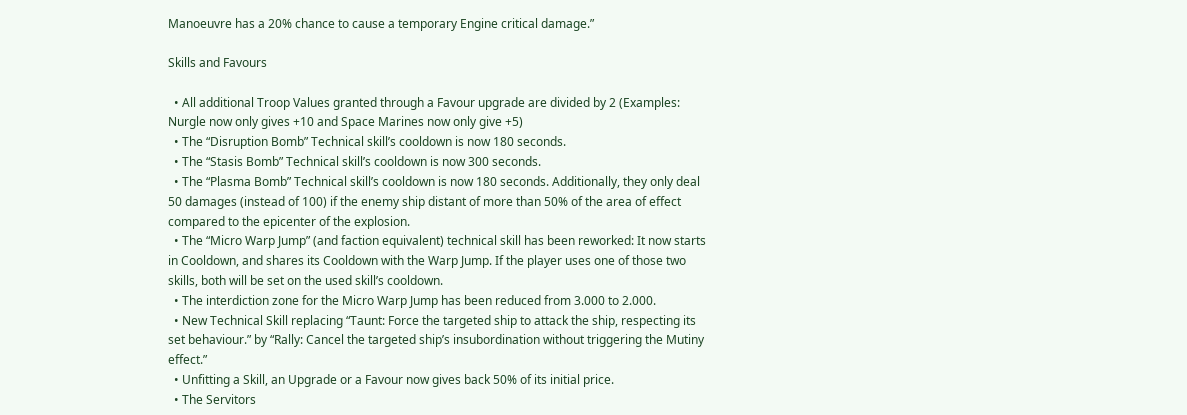Manoeuvre has a 20% chance to cause a temporary Engine critical damage.”

Skills and Favours

  • All additional Troop Values granted through a Favour upgrade are divided by 2 (Examples: Nurgle now only gives +10 and Space Marines now only give +5)
  • The “Disruption Bomb” Technical skill’s cooldown is now 180 seconds.
  • The “Stasis Bomb” Technical skill’s cooldown is now 300 seconds.
  • The “Plasma Bomb” Technical skill’s cooldown is now 180 seconds. Additionally, they only deal 50 damages (instead of 100) if the enemy ship distant of more than 50% of the area of effect compared to the epicenter of the explosion.
  • The “Micro Warp Jump” (and faction equivalent) technical skill has been reworked: It now starts in Cooldown, and shares its Cooldown with the Warp Jump. If the player uses one of those two skills, both will be set on the used skill’s cooldown.
  • The interdiction zone for the Micro Warp Jump has been reduced from 3.000 to 2.000.
  • New Technical Skill replacing “Taunt: Force the targeted ship to attack the ship, respecting its set behaviour.” by “Rally: Cancel the targeted ship’s insubordination without triggering the Mutiny effect.”
  • Unfitting a Skill, an Upgrade or a Favour now gives back 50% of its initial price.
  • The Servitors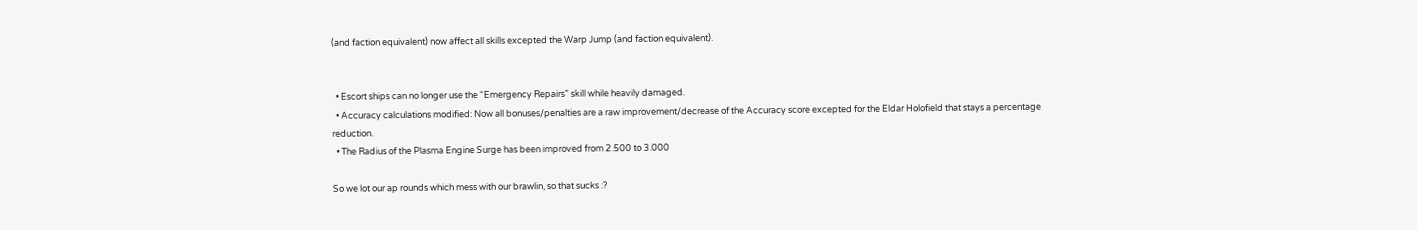(and faction equivalent) now affect all skills excepted the Warp Jump (and faction equivalent).


  • Escort ships can no longer use the “Emergency Repairs” skill while heavily damaged.
  • Accuracy calculations modified: Now all bonuses/penalties are a raw improvement/decrease of the Accuracy score excepted for the Eldar Holofield that stays a percentage reduction.
  • The Radius of the Plasma Engine Surge has been improved from 2.500 to 3.000

So we lot our ap rounds which mess with our brawlin, so that sucks :?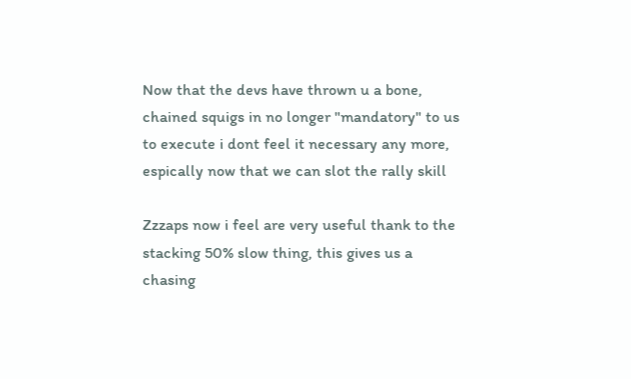Now that the devs have thrown u a bone, chained squigs in no longer "mandatory" to us to execute i dont feel it necessary any more, espically now that we can slot the rally skill

Zzzaps now i feel are very useful thank to the stacking 50% slow thing, this gives us a chasing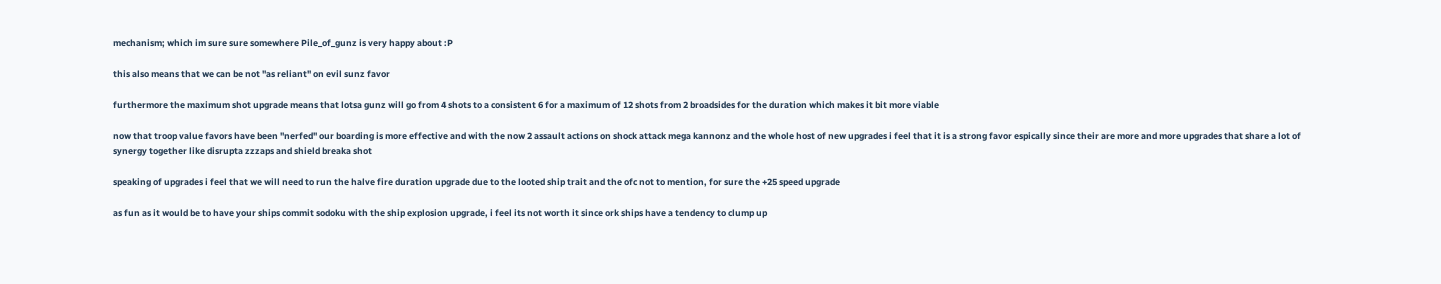mechanism; which im sure sure somewhere Pile_of_gunz is very happy about :P

this also means that we can be not "as reliant" on evil sunz favor

furthermore the maximum shot upgrade means that lotsa gunz will go from 4 shots to a consistent 6 for a maximum of 12 shots from 2 broadsides for the duration which makes it bit more viable

now that troop value favors have been "nerfed" our boarding is more effective and with the now 2 assault actions on shock attack mega kannonz and the whole host of new upgrades i feel that it is a strong favor espically since their are more and more upgrades that share a lot of synergy together like disrupta zzzaps and shield breaka shot

speaking of upgrades i feel that we will need to run the halve fire duration upgrade due to the looted ship trait and the ofc not to mention, for sure the +25 speed upgrade

as fun as it would be to have your ships commit sodoku with the ship explosion upgrade, i feel its not worth it since ork ships have a tendency to clump up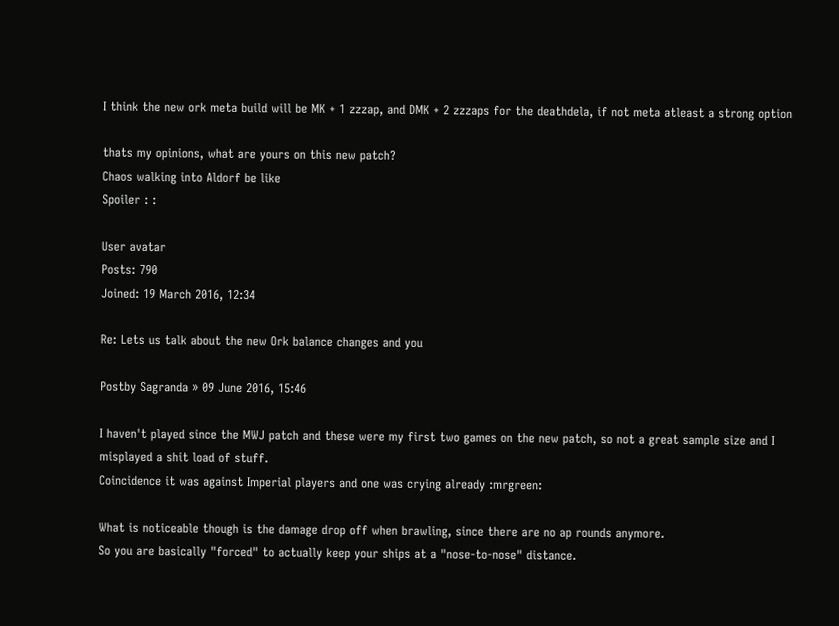I think the new ork meta build will be MK + 1 zzzap, and DMK + 2 zzzaps for the deathdela, if not meta atleast a strong option

thats my opinions, what are yours on this new patch?
Chaos walking into Aldorf be like
Spoiler : :

User avatar
Posts: 790
Joined: 19 March 2016, 12:34

Re: Lets us talk about the new Ork balance changes and you

Postby Sagranda » 09 June 2016, 15:46

I haven't played since the MWJ patch and these were my first two games on the new patch, so not a great sample size and I misplayed a shit load of stuff.
Coincidence it was against Imperial players and one was crying already :mrgreen:

What is noticeable though is the damage drop off when brawling, since there are no ap rounds anymore.
So you are basically "forced" to actually keep your ships at a "nose-to-nose" distance.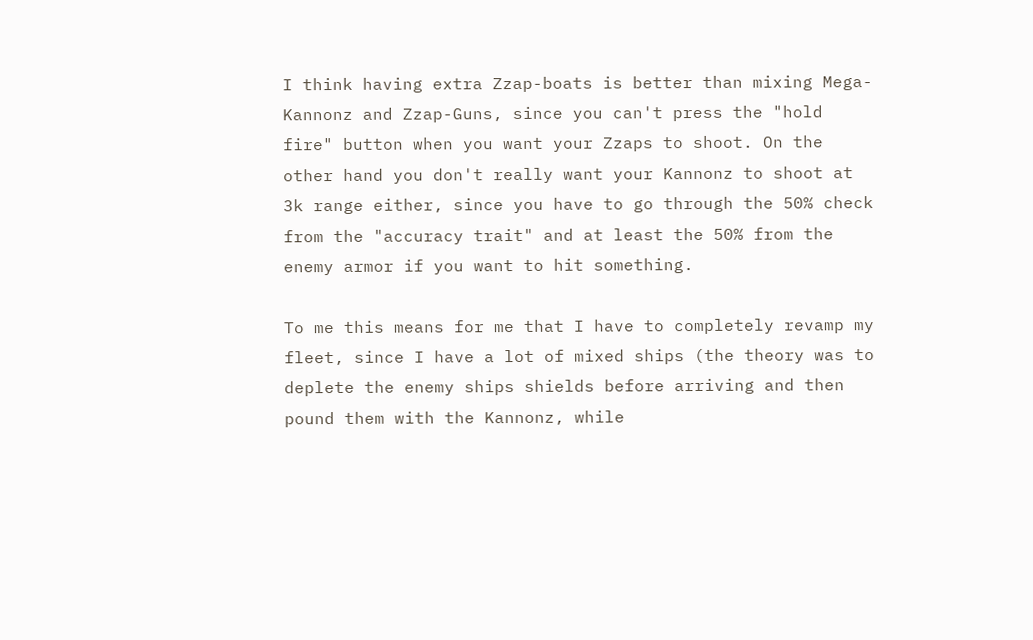I think having extra Zzap-boats is better than mixing Mega-Kannonz and Zzap-Guns, since you can't press the "hold fire" button when you want your Zzaps to shoot. On the other hand you don't really want your Kannonz to shoot at 3k range either, since you have to go through the 50% check from the "accuracy trait" and at least the 50% from the enemy armor if you want to hit something.

To me this means for me that I have to completely revamp my fleet, since I have a lot of mixed ships (the theory was to deplete the enemy ships shields before arriving and then pound them with the Kannonz, while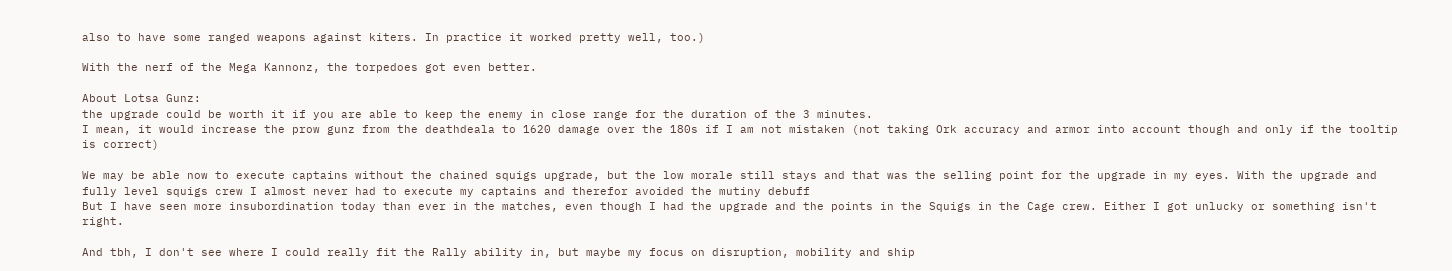also to have some ranged weapons against kiters. In practice it worked pretty well, too.)

With the nerf of the Mega Kannonz, the torpedoes got even better.

About Lotsa Gunz:
the upgrade could be worth it if you are able to keep the enemy in close range for the duration of the 3 minutes.
I mean, it would increase the prow gunz from the deathdeala to 1620 damage over the 180s if I am not mistaken (not taking Ork accuracy and armor into account though and only if the tooltip is correct)

We may be able now to execute captains without the chained squigs upgrade, but the low morale still stays and that was the selling point for the upgrade in my eyes. With the upgrade and fully level squigs crew I almost never had to execute my captains and therefor avoided the mutiny debuff
But I have seen more insubordination today than ever in the matches, even though I had the upgrade and the points in the Squigs in the Cage crew. Either I got unlucky or something isn't right.

And tbh, I don't see where I could really fit the Rally ability in, but maybe my focus on disruption, mobility and ship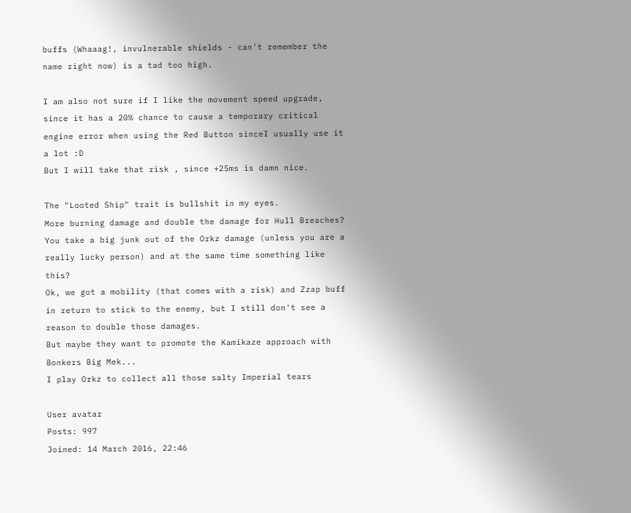buffs (Whaaag!, invulnerable shields - can't remember the name right now) is a tad too high.

I am also not sure if I like the movement speed upgrade, since it has a 20% chance to cause a temporary critical engine error when using the Red Button sinceI usually use it a lot :D
But I will take that risk , since +25ms is damn nice.

The "Looted Ship" trait is bullshit in my eyes.
More burning damage and double the damage for Hull Breaches?
You take a big junk out of the Orkz damage (unless you are a really lucky person) and at the same time something like this?
Ok, we got a mobility (that comes with a risk) and Zzap buff in return to stick to the enemy, but I still don't see a reason to double those damages.
But maybe they want to promote the Kamikaze approach with Bonkers Big Mek...
I play Orkz to collect all those salty Imperial tears

User avatar
Posts: 997
Joined: 14 March 2016, 22:46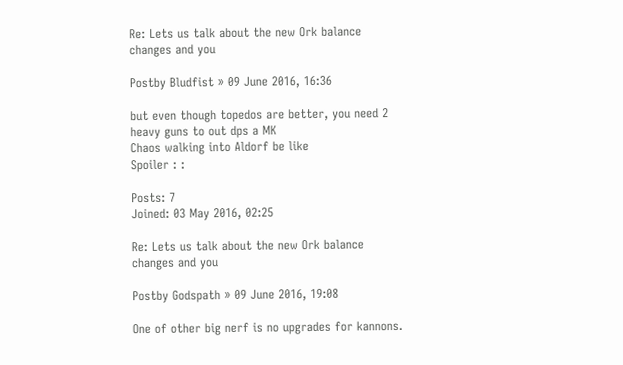Re: Lets us talk about the new Ork balance changes and you

Postby Bludfist » 09 June 2016, 16:36

but even though topedos are better, you need 2 heavy guns to out dps a MK
Chaos walking into Aldorf be like
Spoiler : :

Posts: 7
Joined: 03 May 2016, 02:25

Re: Lets us talk about the new Ork balance changes and you

Postby Godspath » 09 June 2016, 19:08

One of other big nerf is no upgrades for kannons.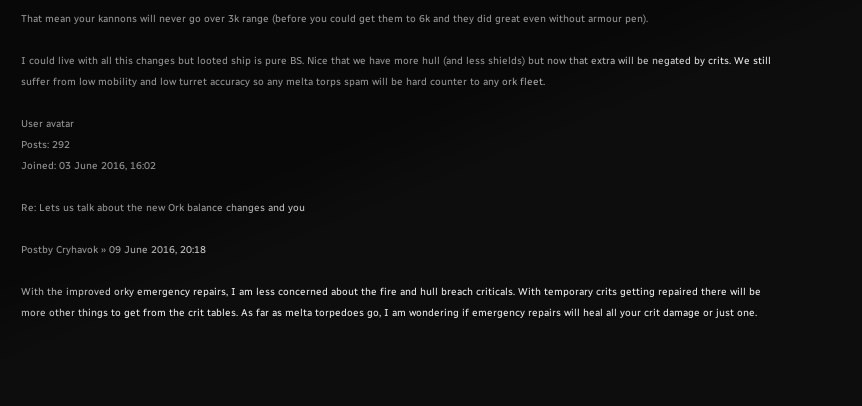That mean your kannons will never go over 3k range (before you could get them to 6k and they did great even without armour pen).

I could live with all this changes but looted ship is pure BS. Nice that we have more hull (and less shields) but now that extra will be negated by crits. We still suffer from low mobility and low turret accuracy so any melta torps spam will be hard counter to any ork fleet.

User avatar
Posts: 292
Joined: 03 June 2016, 16:02

Re: Lets us talk about the new Ork balance changes and you

Postby Cryhavok » 09 June 2016, 20:18

With the improved orky emergency repairs, I am less concerned about the fire and hull breach criticals. With temporary crits getting repaired there will be more other things to get from the crit tables. As far as melta torpedoes go, I am wondering if emergency repairs will heal all your crit damage or just one.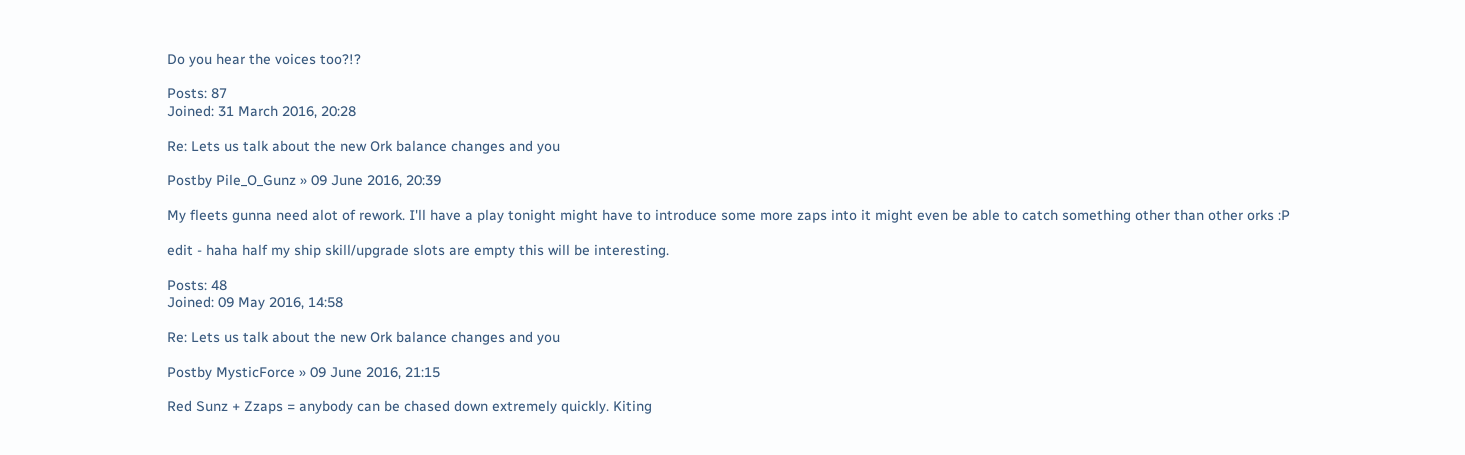Do you hear the voices too?!?

Posts: 87
Joined: 31 March 2016, 20:28

Re: Lets us talk about the new Ork balance changes and you

Postby Pile_O_Gunz » 09 June 2016, 20:39

My fleets gunna need alot of rework. I'll have a play tonight might have to introduce some more zaps into it might even be able to catch something other than other orks :P

edit - haha half my ship skill/upgrade slots are empty this will be interesting.

Posts: 48
Joined: 09 May 2016, 14:58

Re: Lets us talk about the new Ork balance changes and you

Postby MysticForce » 09 June 2016, 21:15

Red Sunz + Zzaps = anybody can be chased down extremely quickly. Kiting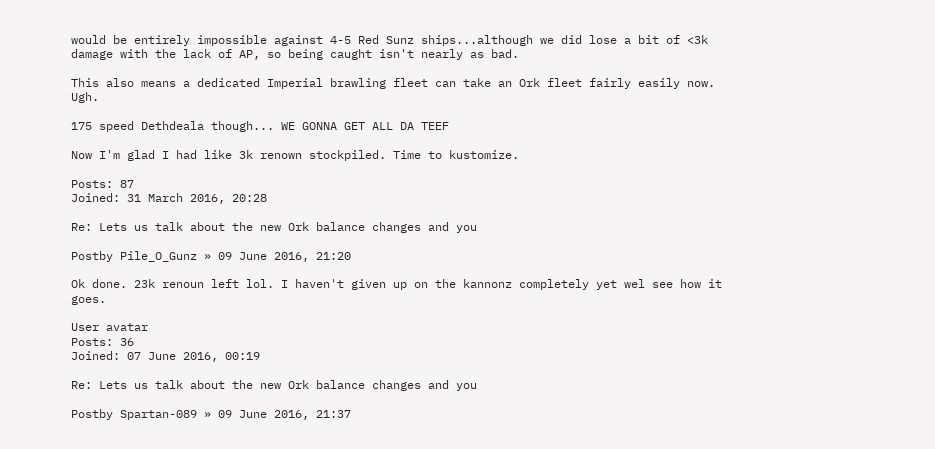would be entirely impossible against 4-5 Red Sunz ships...although we did lose a bit of <3k damage with the lack of AP, so being caught isn't nearly as bad.

This also means a dedicated Imperial brawling fleet can take an Ork fleet fairly easily now. Ugh.

175 speed Dethdeala though... WE GONNA GET ALL DA TEEF

Now I'm glad I had like 3k renown stockpiled. Time to kustomize.

Posts: 87
Joined: 31 March 2016, 20:28

Re: Lets us talk about the new Ork balance changes and you

Postby Pile_O_Gunz » 09 June 2016, 21:20

Ok done. 23k renoun left lol. I haven't given up on the kannonz completely yet wel see how it goes.

User avatar
Posts: 36
Joined: 07 June 2016, 00:19

Re: Lets us talk about the new Ork balance changes and you

Postby Spartan-089 » 09 June 2016, 21:37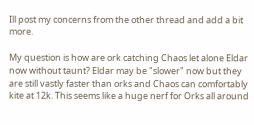Ill post my concerns from the other thread and add a bit more.

My question is how are ork catching Chaos let alone Eldar now without taunt? Eldar may be "slower" now but they are still vastly faster than orks and Chaos can comfortably kite at 12k. This seems like a huge nerf for Orks all around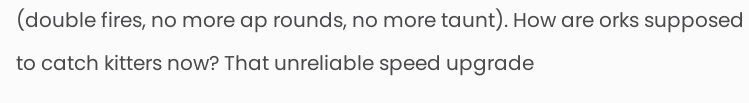(double fires, no more ap rounds, no more taunt). How are orks supposed to catch kitters now? That unreliable speed upgrade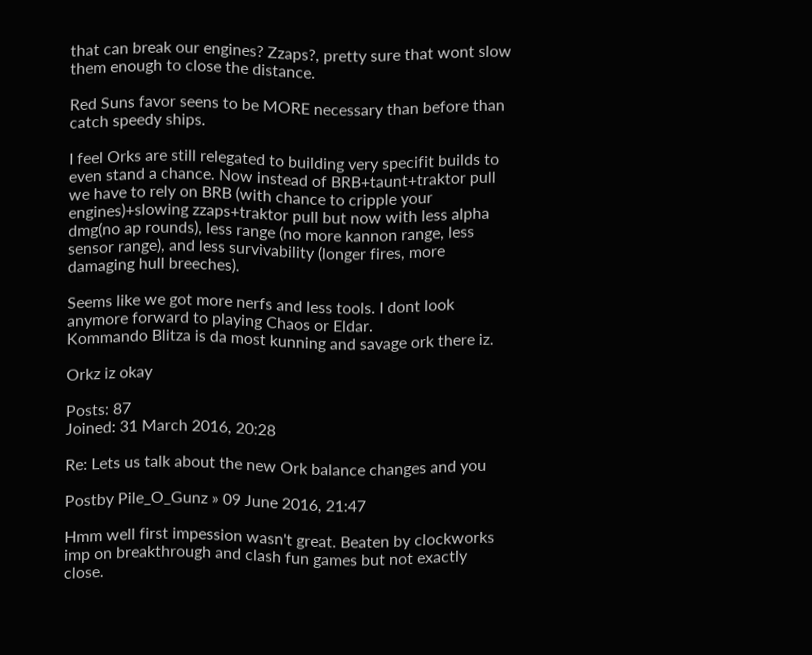that can break our engines? Zzaps?, pretty sure that wont slow them enough to close the distance.

Red Suns favor seens to be MORE necessary than before than catch speedy ships.

I feel Orks are still relegated to building very specifit builds to even stand a chance. Now instead of BRB+taunt+traktor pull we have to rely on BRB (with chance to cripple your engines)+slowing zzaps+traktor pull but now with less alpha dmg(no ap rounds), less range (no more kannon range, less sensor range), and less survivability (longer fires, more damaging hull breeches).

Seems like we got more nerfs and less tools. I dont look anymore forward to playing Chaos or Eldar.
Kommando Blitza is da most kunning and savage ork there iz.

Orkz iz okay

Posts: 87
Joined: 31 March 2016, 20:28

Re: Lets us talk about the new Ork balance changes and you

Postby Pile_O_Gunz » 09 June 2016, 21:47

Hmm well first impession wasn't great. Beaten by clockworks imp on breakthrough and clash fun games but not exactly close.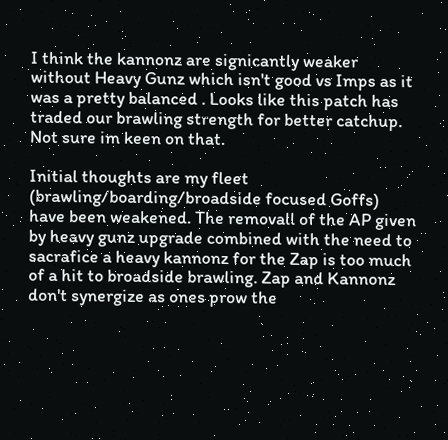I think the kannonz are signicantly weaker without Heavy Gunz which isn't good vs Imps as it was a pretty balanced . Looks like this patch has traded our brawling strength for better catchup. Not sure im keen on that.

Initial thoughts are my fleet (brawling/boarding/broadside focused Goffs) have been weakened. The removall of the AP given by heavy gunz upgrade combined with the need to sacrafice a heavy kannonz for the Zap is too much of a hit to broadside brawling. Zap and Kannonz don't synergize as ones prow the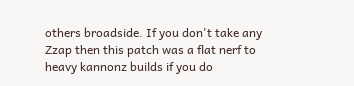others broadside. If you don't take any Zzap then this patch was a flat nerf to heavy kannonz builds if you do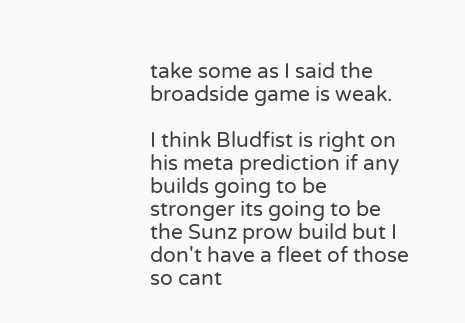take some as I said the broadside game is weak.

I think Bludfist is right on his meta prediction if any builds going to be stronger its going to be the Sunz prow build but I don't have a fleet of those so cant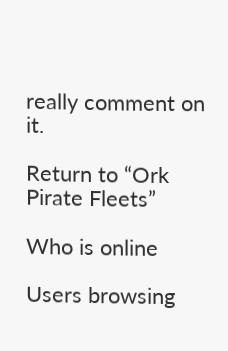really comment on it.

Return to “Ork Pirate Fleets”

Who is online

Users browsing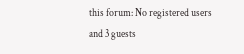this forum: No registered users and 3 guests